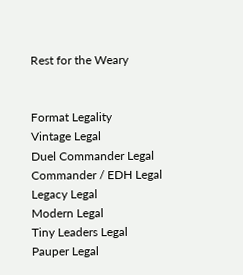Rest for the Weary


Format Legality
Vintage Legal
Duel Commander Legal
Commander / EDH Legal
Legacy Legal
Modern Legal
Tiny Leaders Legal
Pauper Legal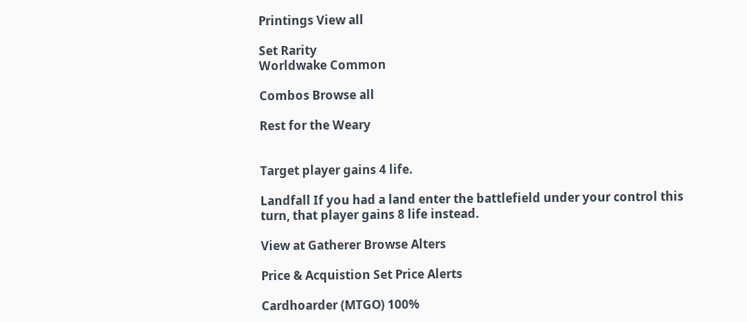Printings View all

Set Rarity
Worldwake Common

Combos Browse all

Rest for the Weary


Target player gains 4 life.

Landfall If you had a land enter the battlefield under your control this turn, that player gains 8 life instead.

View at Gatherer Browse Alters

Price & Acquistion Set Price Alerts

Cardhoarder (MTGO) 100%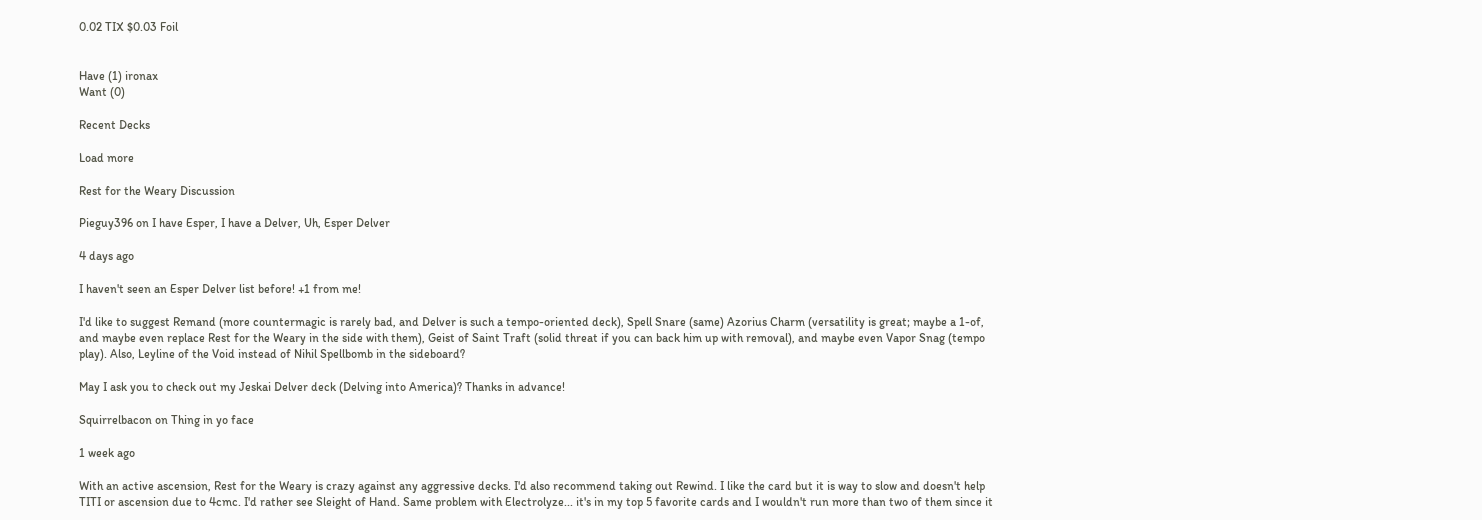0.02 TIX $0.03 Foil


Have (1) ironax
Want (0)

Recent Decks

Load more

Rest for the Weary Discussion

Pieguy396 on I have Esper, I have a Delver, Uh, Esper Delver

4 days ago

I haven't seen an Esper Delver list before! +1 from me!

I'd like to suggest Remand (more countermagic is rarely bad, and Delver is such a tempo-oriented deck), Spell Snare (same) Azorius Charm (versatility is great; maybe a 1-of, and maybe even replace Rest for the Weary in the side with them), Geist of Saint Traft (solid threat if you can back him up with removal), and maybe even Vapor Snag (tempo play). Also, Leyline of the Void instead of Nihil Spellbomb in the sideboard?

May I ask you to check out my Jeskai Delver deck (Delving into America)? Thanks in advance!

Squirrelbacon on Thing in yo face

1 week ago

With an active ascension, Rest for the Weary is crazy against any aggressive decks. I'd also recommend taking out Rewind. I like the card but it is way to slow and doesn't help TITI or ascension due to 4cmc. I'd rather see Sleight of Hand. Same problem with Electrolyze... it's in my top 5 favorite cards and I wouldn't run more than two of them since it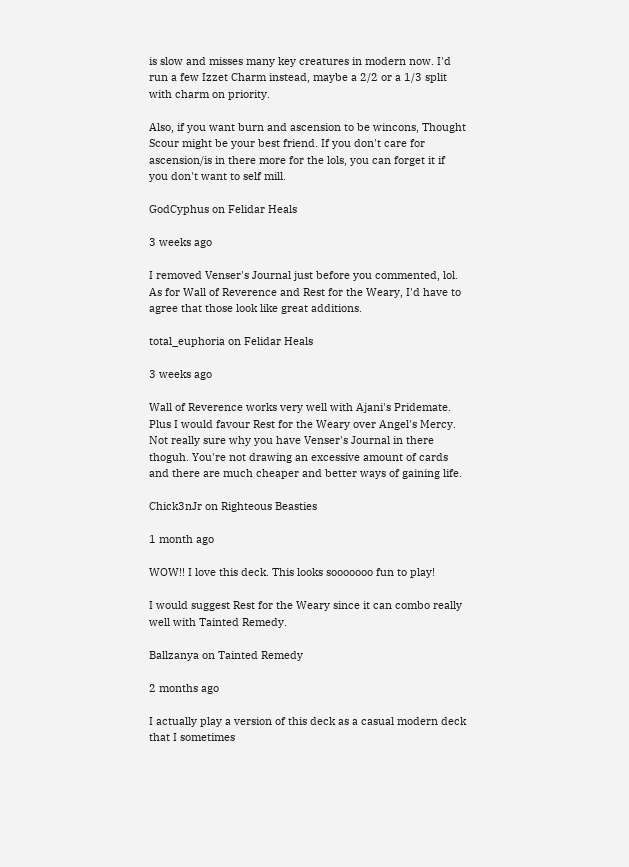is slow and misses many key creatures in modern now. I'd run a few Izzet Charm instead, maybe a 2/2 or a 1/3 split with charm on priority.

Also, if you want burn and ascension to be wincons, Thought Scour might be your best friend. If you don't care for ascension/is in there more for the lols, you can forget it if you don't want to self mill.

GodCyphus on Felidar Heals

3 weeks ago

I removed Venser's Journal just before you commented, lol. As for Wall of Reverence and Rest for the Weary, I'd have to agree that those look like great additions.

total_euphoria on Felidar Heals

3 weeks ago

Wall of Reverence works very well with Ajani's Pridemate. Plus I would favour Rest for the Weary over Angel's Mercy. Not really sure why you have Venser's Journal in there thoguh. You're not drawing an excessive amount of cards and there are much cheaper and better ways of gaining life.

Chick3nJr on Righteous Beasties

1 month ago

WOW!! I love this deck. This looks sooooooo fun to play!

I would suggest Rest for the Weary since it can combo really well with Tainted Remedy.

Ballzanya on Tainted Remedy

2 months ago

I actually play a version of this deck as a casual modern deck that I sometimes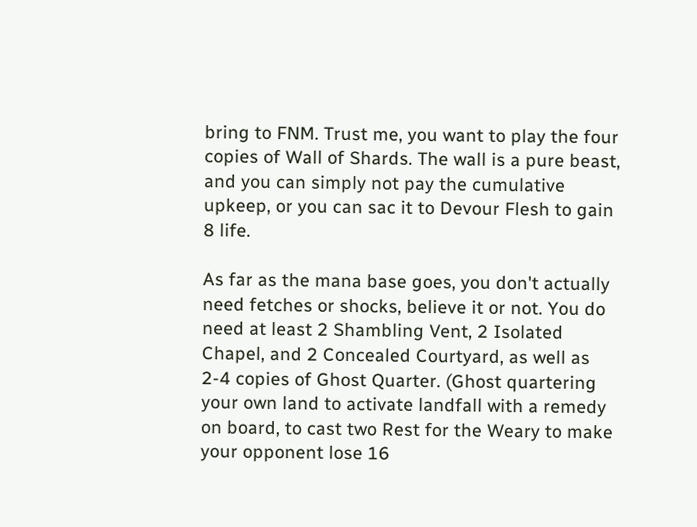bring to FNM. Trust me, you want to play the four copies of Wall of Shards. The wall is a pure beast, and you can simply not pay the cumulative upkeep, or you can sac it to Devour Flesh to gain 8 life.

As far as the mana base goes, you don't actually need fetches or shocks, believe it or not. You do need at least 2 Shambling Vent, 2 Isolated Chapel, and 2 Concealed Courtyard, as well as 2-4 copies of Ghost Quarter. (Ghost quartering your own land to activate landfall with a remedy on board, to cast two Rest for the Weary to make your opponent lose 16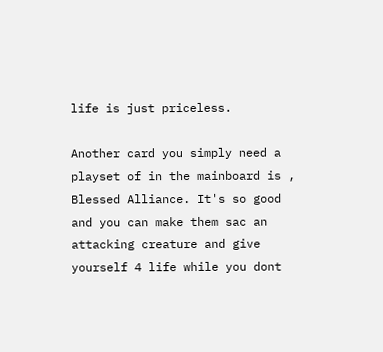life is just priceless.

Another card you simply need a playset of in the mainboard is , Blessed Alliance. It's so good and you can make them sac an attacking creature and give yourself 4 life while you dont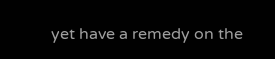yet have a remedy on the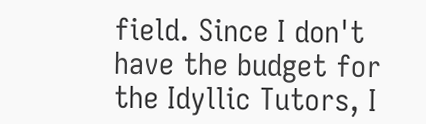field. Since I don't have the budget for the Idyllic Tutors, I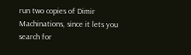run two copies of Dimir Machinations, since it lets you search for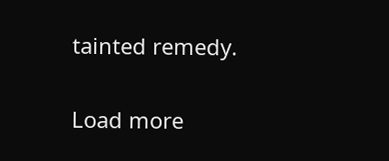tainted remedy.

Load more